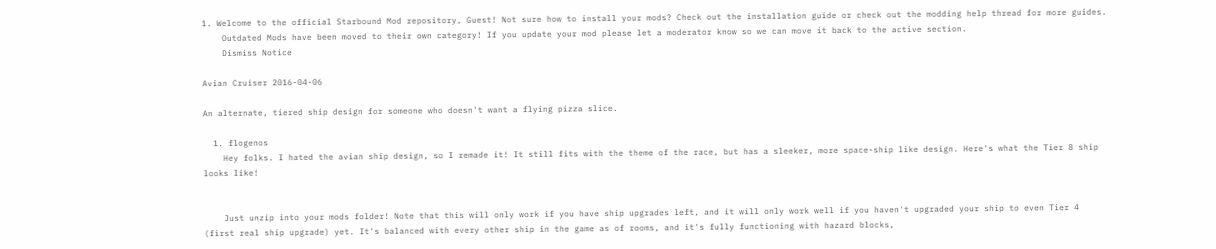1. Welcome to the official Starbound Mod repository, Guest! Not sure how to install your mods? Check out the installation guide or check out the modding help thread for more guides.
    Outdated Mods have been moved to their own category! If you update your mod please let a moderator know so we can move it back to the active section.
    Dismiss Notice

Avian Cruiser 2016-04-06

An alternate, tiered ship design for someone who doesn't want a flying pizza slice.

  1. flogenos
    Hey folks. I hated the avian ship design, so I remade it! It still fits with the theme of the race, but has a sleeker, more space-ship like design. Here's what the Tier 8 ship looks like!


    Just unzip into your mods folder! Note that this will only work if you have ship upgrades left, and it will only work well if you haven't upgraded your ship to even Tier 4 (first real ship upgrade) yet. It's balanced with every other ship in the game as of rooms, and it's fully functioning with hazard blocks,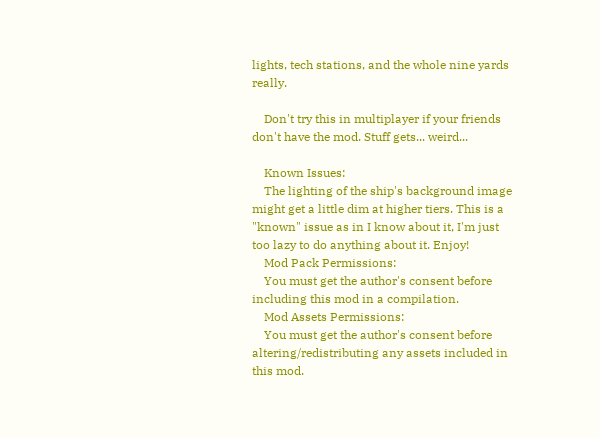lights, tech stations, and the whole nine yards really.

    Don't try this in multiplayer if your friends don't have the mod. Stuff gets... weird...

    Known Issues:
    The lighting of the ship's background image might get a little dim at higher tiers. This is a "known" issue as in I know about it, I'm just too lazy to do anything about it. Enjoy!
    Mod Pack Permissions:
    You must get the author's consent before including this mod in a compilation.
    Mod Assets Permissions:
    You must get the author's consent before altering/redistributing any assets included in this mod.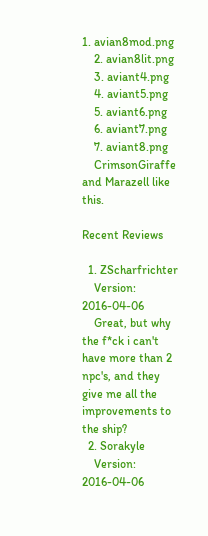1. avian8mod.png
    2. avian8lit.png
    3. aviant4.png
    4. aviant5.png
    5. aviant6.png
    6. aviant7.png
    7. aviant8.png
    CrimsonGiraffe and Marazell like this.

Recent Reviews

  1. ZScharfrichter
    Version: 2016-04-06
    Great, but why the f*ck i can't have more than 2 npc's, and they give me all the improvements to the ship?
  2. Sorakyle
    Version: 2016-04-06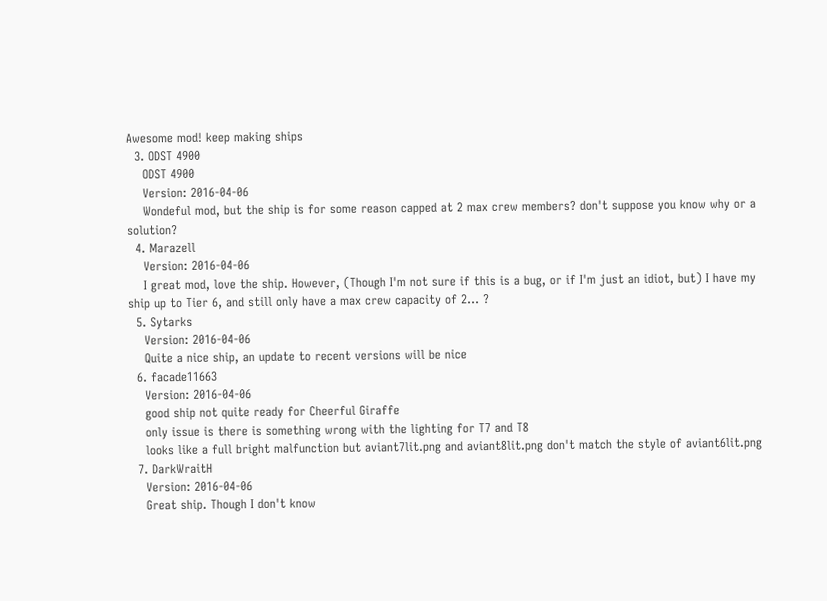Awesome mod! keep making ships
  3. ODST 4900
    ODST 4900
    Version: 2016-04-06
    Wondeful mod, but the ship is for some reason capped at 2 max crew members? don't suppose you know why or a solution?
  4. Marazell
    Version: 2016-04-06
    I great mod, love the ship. However, (Though I'm not sure if this is a bug, or if I'm just an idiot, but) I have my ship up to Tier 6, and still only have a max crew capacity of 2... ?
  5. Sytarks
    Version: 2016-04-06
    Quite a nice ship, an update to recent versions will be nice
  6. facade11663
    Version: 2016-04-06
    good ship not quite ready for Cheerful Giraffe
    only issue is there is something wrong with the lighting for T7 and T8
    looks like a full bright malfunction but aviant7lit.png and aviant8lit.png don't match the style of aviant6lit.png
  7. DarkWraitH
    Version: 2016-04-06
    Great ship. Though I don't know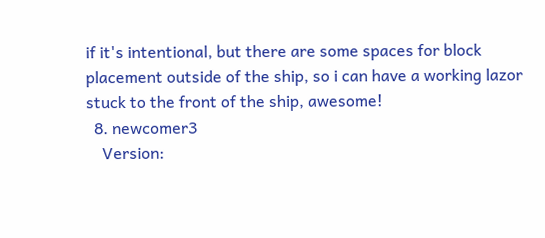if it's intentional, but there are some spaces for block placement outside of the ship, so i can have a working lazor stuck to the front of the ship, awesome!
  8. newcomer3
    Version: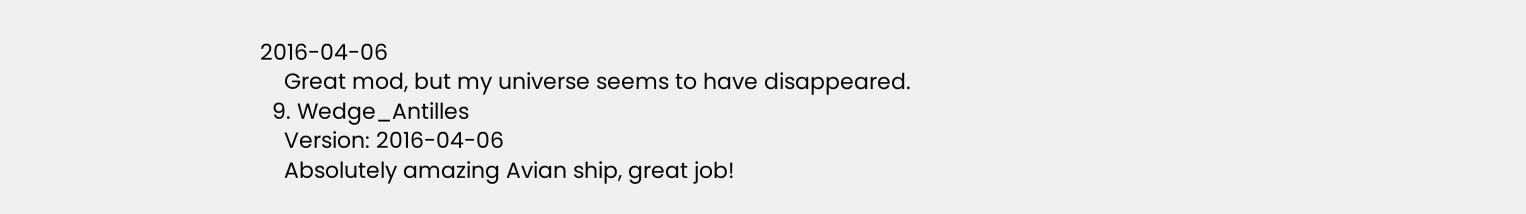2016-04-06
    Great mod, but my universe seems to have disappeared.
  9. Wedge_Antilles
    Version: 2016-04-06
    Absolutely amazing Avian ship, great job!